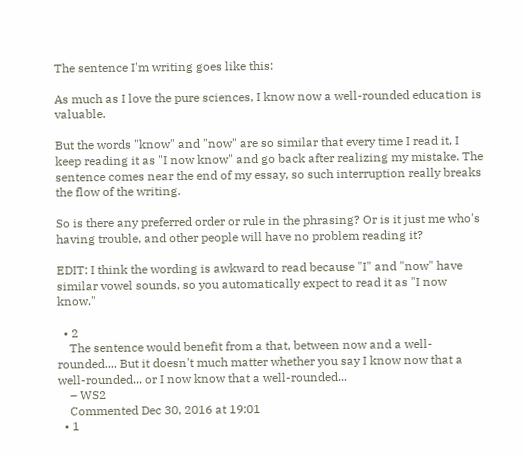The sentence I'm writing goes like this:

As much as I love the pure sciences, I know now a well-rounded education is valuable.

But the words "know" and "now" are so similar that every time I read it, I keep reading it as "I now know" and go back after realizing my mistake. The sentence comes near the end of my essay, so such interruption really breaks the flow of the writing.

So is there any preferred order or rule in the phrasing? Or is it just me who's having trouble, and other people will have no problem reading it?

EDIT: I think the wording is awkward to read because "I" and "now" have similar vowel sounds, so you automatically expect to read it as "I now know."

  • 2
    The sentence would benefit from a that, between now and a well-rounded.... But it doesn't much matter whether you say I know now that a well-rounded... or I now know that a well-rounded...
    – WS2
    Commented Dec 30, 2016 at 19:01
  • 1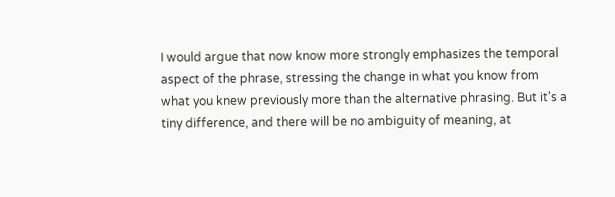I would argue that now know more strongly emphasizes the temporal aspect of the phrase, stressing the change in what you know from what you knew previously more than the alternative phrasing. But it's a tiny difference, and there will be no ambiguity of meaning, at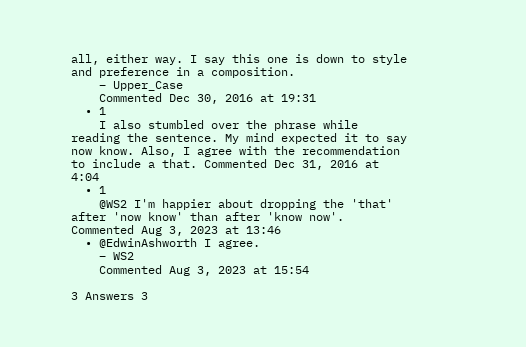all, either way. I say this one is down to style and preference in a composition.
    – Upper_Case
    Commented Dec 30, 2016 at 19:31
  • 1
    I also stumbled over the phrase while reading the sentence. My mind expected it to say now know. Also, I agree with the recommendation to include a that. Commented Dec 31, 2016 at 4:04
  • 1
    @WS2 I'm happier about dropping the 'that' after 'now know' than after 'know now'. Commented Aug 3, 2023 at 13:46
  • @EdwinAshworth I agree.
    – WS2
    Commented Aug 3, 2023 at 15:54

3 Answers 3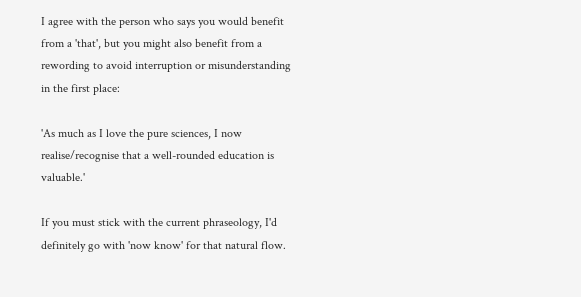I agree with the person who says you would benefit from a 'that', but you might also benefit from a rewording to avoid interruption or misunderstanding in the first place:

'As much as I love the pure sciences, I now realise/recognise that a well-rounded education is valuable.'

If you must stick with the current phraseology, I'd definitely go with 'now know' for that natural flow.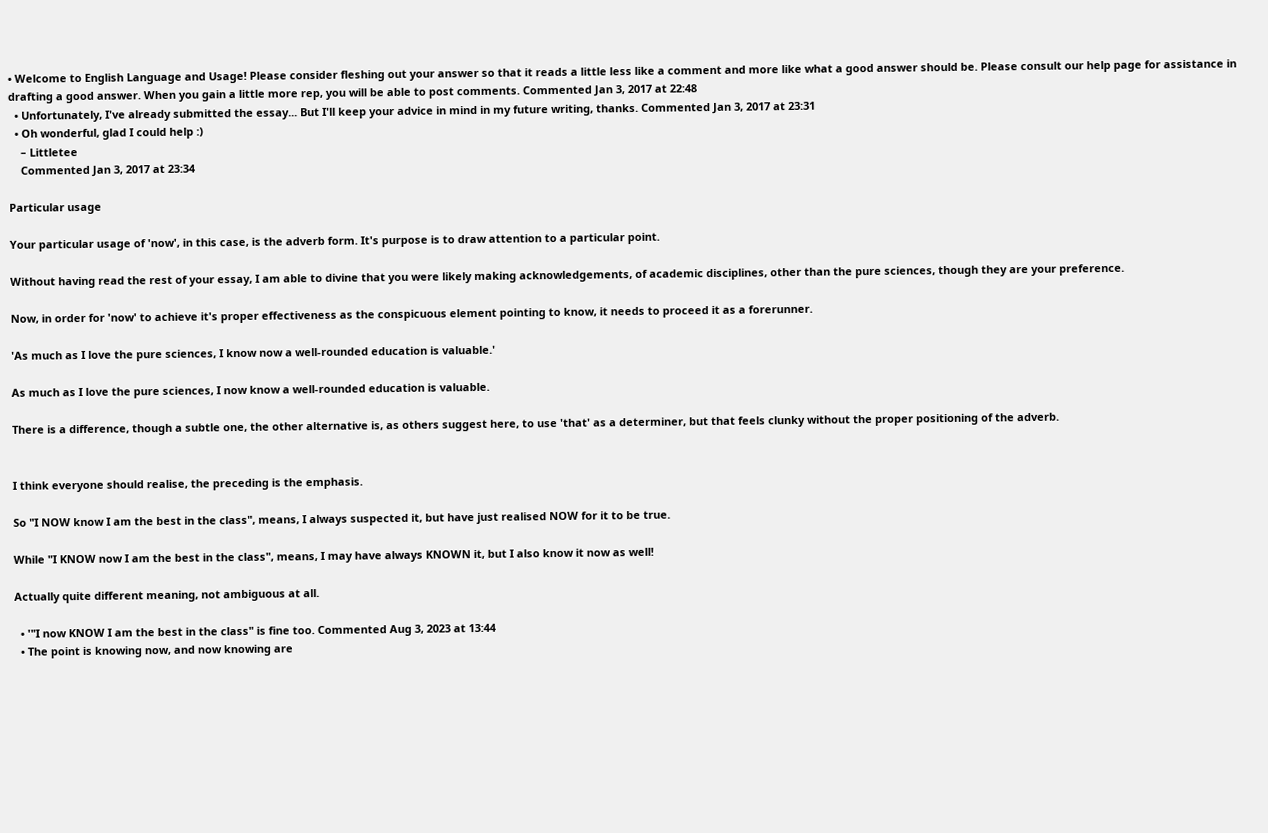• Welcome to English Language and Usage! Please consider fleshing out your answer so that it reads a little less like a comment and more like what a good answer should be. Please consult our help page for assistance in drafting a good answer. When you gain a little more rep, you will be able to post comments. Commented Jan 3, 2017 at 22:48
  • Unfortunately, I've already submitted the essay... But I'll keep your advice in mind in my future writing, thanks. Commented Jan 3, 2017 at 23:31
  • Oh wonderful, glad I could help :)
    – Littletee
    Commented Jan 3, 2017 at 23:34

Particular usage

Your particular usage of 'now', in this case, is the adverb form. It's purpose is to draw attention to a particular point.

Without having read the rest of your essay, I am able to divine that you were likely making acknowledgements, of academic disciplines, other than the pure sciences, though they are your preference.

Now, in order for 'now' to achieve it's proper effectiveness as the conspicuous element pointing to know, it needs to proceed it as a forerunner.

'As much as I love the pure sciences, I know now a well-rounded education is valuable.'

As much as I love the pure sciences, I now know a well-rounded education is valuable.

There is a difference, though a subtle one, the other alternative is, as others suggest here, to use 'that' as a determiner, but that feels clunky without the proper positioning of the adverb.


I think everyone should realise, the preceding is the emphasis.

So "I NOW know I am the best in the class", means, I always suspected it, but have just realised NOW for it to be true.

While "I KNOW now I am the best in the class", means, I may have always KNOWN it, but I also know it now as well!

Actually quite different meaning, not ambiguous at all.

  • '"I now KNOW I am the best in the class" is fine too. Commented Aug 3, 2023 at 13:44
  • The point is knowing now, and now knowing are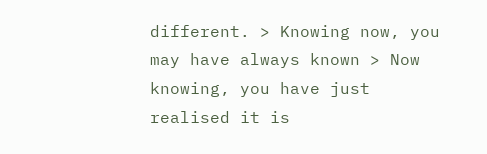different. > Knowing now, you may have always known > Now knowing, you have just realised it is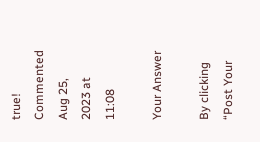true! Commented Aug 25, 2023 at 11:08

Your Answer

By clicking “Post Your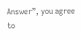Answer”, you agree to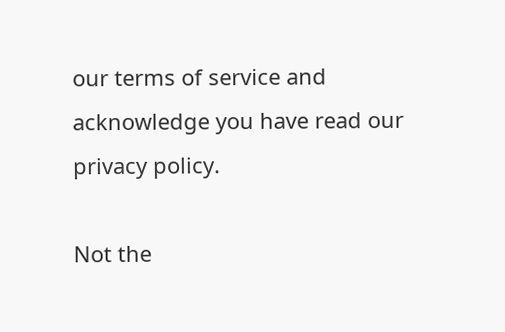our terms of service and acknowledge you have read our privacy policy.

Not the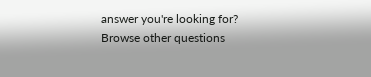answer you're looking for? Browse other questions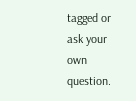tagged or ask your own question.